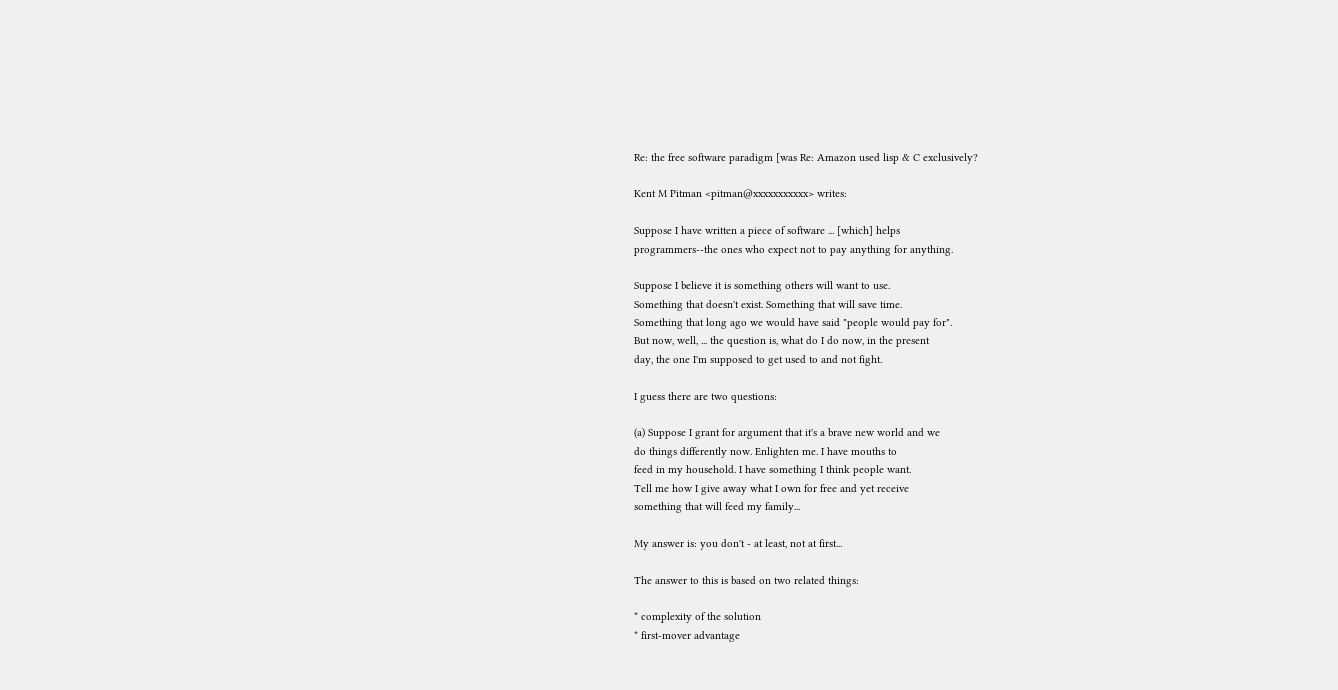Re: the free software paradigm [was Re: Amazon used lisp & C exclusively?

Kent M Pitman <pitman@xxxxxxxxxxx> writes:

Suppose I have written a piece of software ... [which] helps
programmers--the ones who expect not to pay anything for anything.

Suppose I believe it is something others will want to use.
Something that doesn't exist. Something that will save time.
Something that long ago we would have said "people would pay for".
But now, well, ... the question is, what do I do now, in the present
day, the one I'm supposed to get used to and not fight.

I guess there are two questions:

(a) Suppose I grant for argument that it's a brave new world and we
do things differently now. Enlighten me. I have mouths to
feed in my household. I have something I think people want.
Tell me how I give away what I own for free and yet receive
something that will feed my family...

My answer is: you don't - at least, not at first...

The answer to this is based on two related things:

* complexity of the solution
* first-mover advantage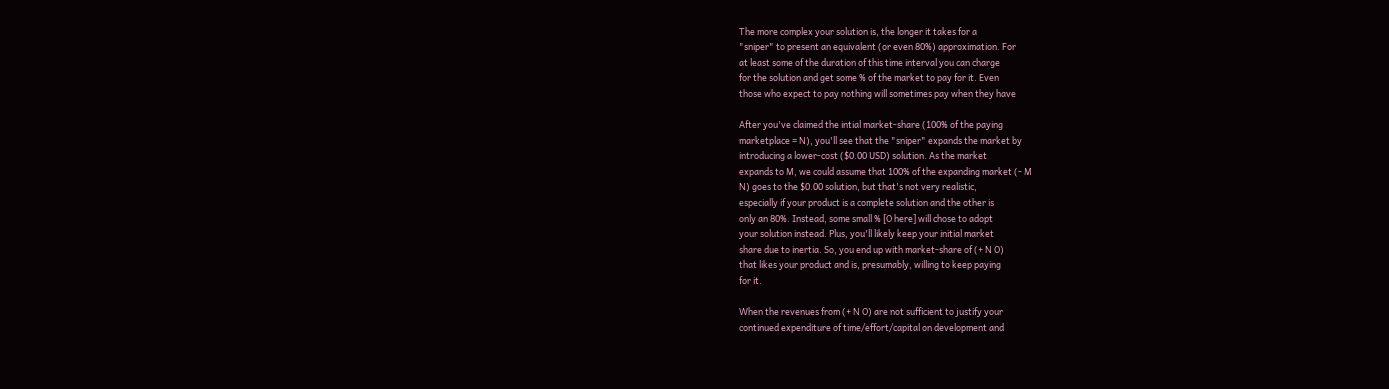The more complex your solution is, the longer it takes for a
"sniper" to present an equivalent (or even 80%) approximation. For
at least some of the duration of this time interval you can charge
for the solution and get some % of the market to pay for it. Even
those who expect to pay nothing will sometimes pay when they have

After you've claimed the intial market-share (100% of the paying
marketplace = N), you'll see that the "sniper" expands the market by
introducing a lower-cost ($0.00 USD) solution. As the market
expands to M, we could assume that 100% of the expanding market (- M
N) goes to the $0.00 solution, but that's not very realistic,
especially if your product is a complete solution and the other is
only an 80%. Instead, some small % [O here] will chose to adopt
your solution instead. Plus, you'll likely keep your initial market
share due to inertia. So, you end up with market-share of (+ N O)
that likes your product and is, presumably, willing to keep paying
for it.

When the revenues from (+ N O) are not sufficient to justify your
continued expenditure of time/effort/capital on development and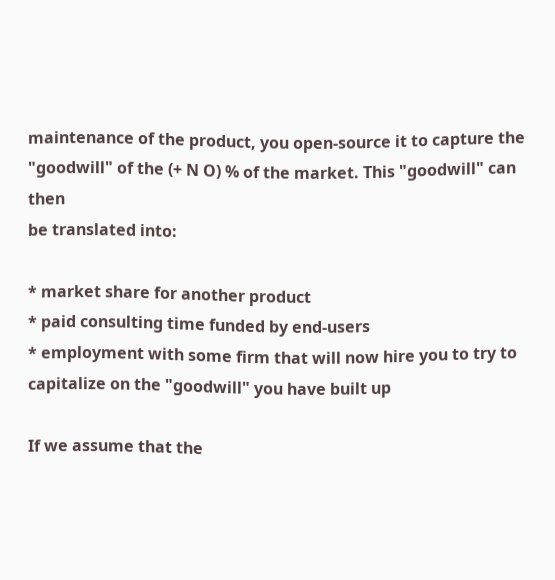maintenance of the product, you open-source it to capture the
"goodwill" of the (+ N O) % of the market. This "goodwill" can then
be translated into:

* market share for another product
* paid consulting time funded by end-users
* employment with some firm that will now hire you to try to
capitalize on the "goodwill" you have built up

If we assume that the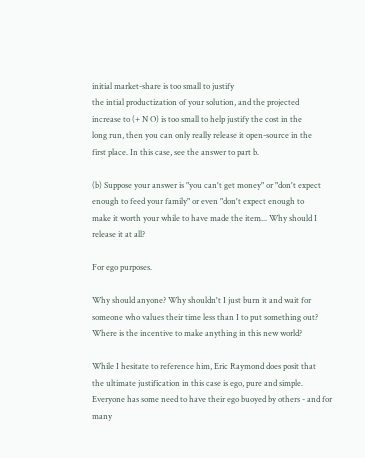initial market-share is too small to justify
the intial productization of your solution, and the projected
increase to (+ N O) is too small to help justify the cost in the
long run, then you can only really release it open-source in the
first place. In this case, see the answer to part b.

(b) Suppose your answer is "you can't get money" or "don't expect
enough to feed your family" or even "don't expect enough to
make it worth your while to have made the item... Why should I
release it at all?

For ego purposes.

Why should anyone? Why shouldn't I just burn it and wait for
someone who values their time less than I to put something out?
Where is the incentive to make anything in this new world?

While I hesitate to reference him, Eric Raymond does posit that
the ultimate justification in this case is ego, pure and simple.
Everyone has some need to have their ego buoyed by others - and for
many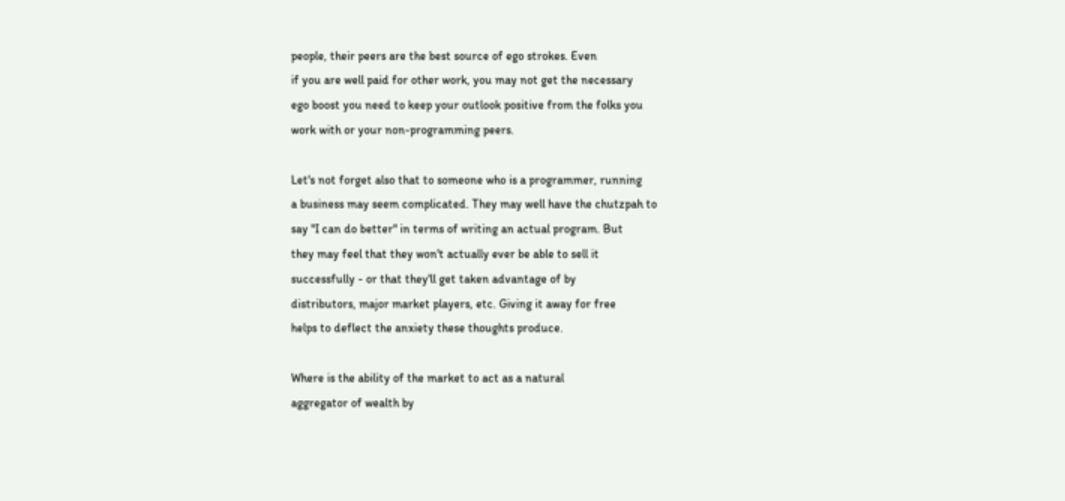people, their peers are the best source of ego strokes. Even
if you are well paid for other work, you may not get the necessary
ego boost you need to keep your outlook positive from the folks you
work with or your non-programming peers.

Let's not forget also that to someone who is a programmer, running
a business may seem complicated. They may well have the chutzpah to
say "I can do better" in terms of writing an actual program. But
they may feel that they won't actually ever be able to sell it
successfully - or that they'll get taken advantage of by
distributors, major market players, etc. Giving it away for free
helps to deflect the anxiety these thoughts produce.

Where is the ability of the market to act as a natural
aggregator of wealth by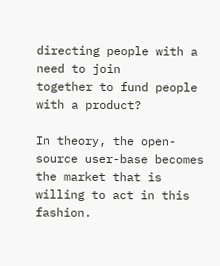directing people with a need to join
together to fund people with a product?

In theory, the open-source user-base becomes the market that is
willing to act in this fashion.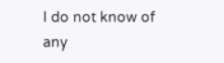I do not know of any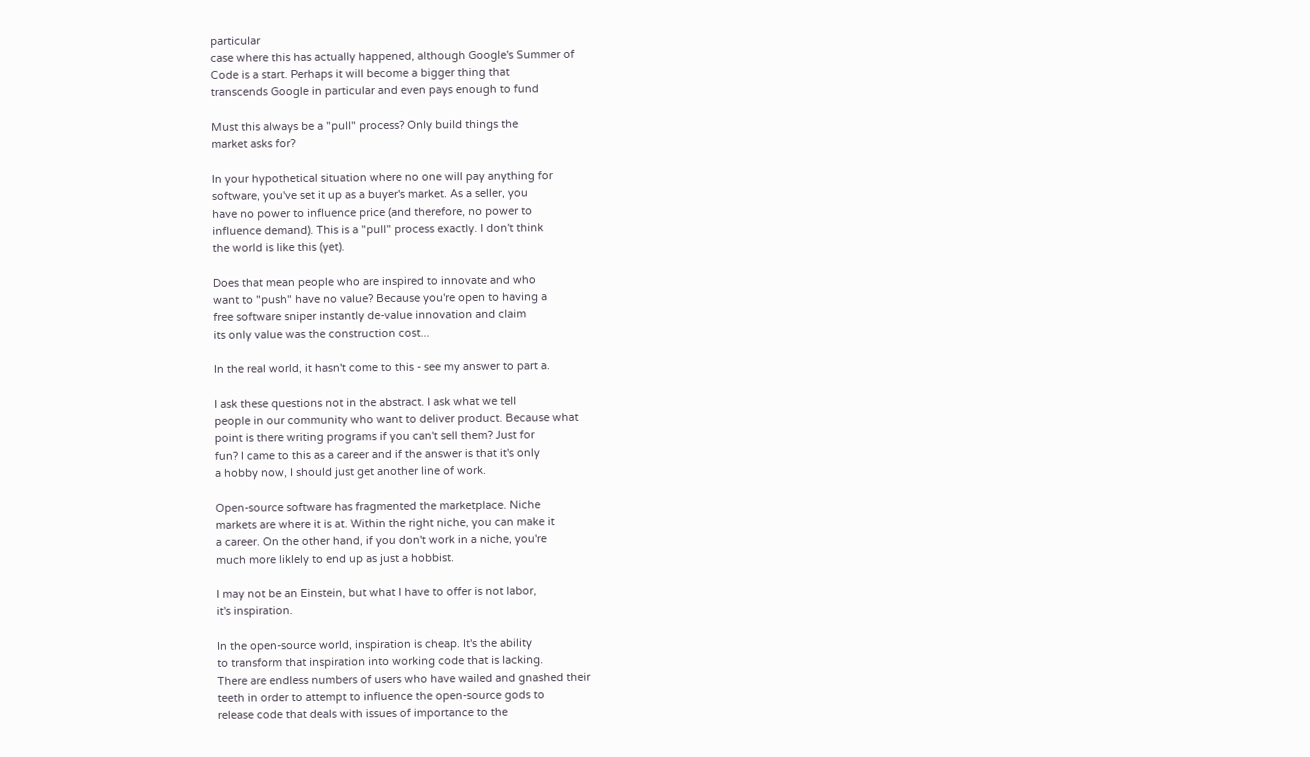particular
case where this has actually happened, although Google's Summer of
Code is a start. Perhaps it will become a bigger thing that
transcends Google in particular and even pays enough to fund

Must this always be a "pull" process? Only build things the
market asks for?

In your hypothetical situation where no one will pay anything for
software, you've set it up as a buyer's market. As a seller, you
have no power to influence price (and therefore, no power to
influence demand). This is a "pull" process exactly. I don't think
the world is like this (yet).

Does that mean people who are inspired to innovate and who
want to "push" have no value? Because you're open to having a
free software sniper instantly de-value innovation and claim
its only value was the construction cost...

In the real world, it hasn't come to this - see my answer to part a.

I ask these questions not in the abstract. I ask what we tell
people in our community who want to deliver product. Because what
point is there writing programs if you can't sell them? Just for
fun? I came to this as a career and if the answer is that it's only
a hobby now, I should just get another line of work.

Open-source software has fragmented the marketplace. Niche
markets are where it is at. Within the right niche, you can make it
a career. On the other hand, if you don't work in a niche, you're
much more liklely to end up as just a hobbist.

I may not be an Einstein, but what I have to offer is not labor,
it's inspiration.

In the open-source world, inspiration is cheap. It's the ability
to transform that inspiration into working code that is lacking.
There are endless numbers of users who have wailed and gnashed their
teeth in order to attempt to influence the open-source gods to
release code that deals with issues of importance to the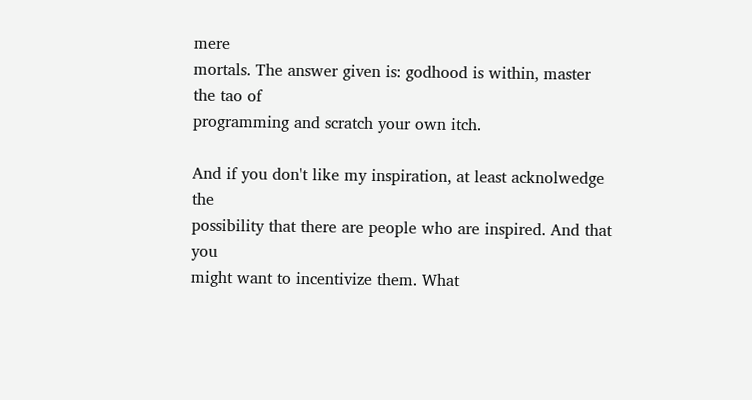mere
mortals. The answer given is: godhood is within, master the tao of
programming and scratch your own itch.

And if you don't like my inspiration, at least acknolwedge the
possibility that there are people who are inspired. And that you
might want to incentivize them. What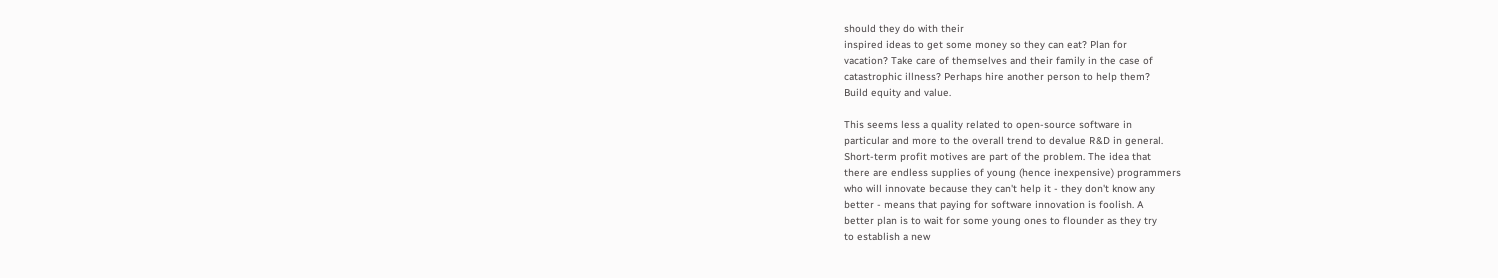should they do with their
inspired ideas to get some money so they can eat? Plan for
vacation? Take care of themselves and their family in the case of
catastrophic illness? Perhaps hire another person to help them?
Build equity and value.

This seems less a quality related to open-source software in
particular and more to the overall trend to devalue R&D in general.
Short-term profit motives are part of the problem. The idea that
there are endless supplies of young (hence inexpensive) programmers
who will innovate because they can't help it - they don't know any
better - means that paying for software innovation is foolish. A
better plan is to wait for some young ones to flounder as they try
to establish a new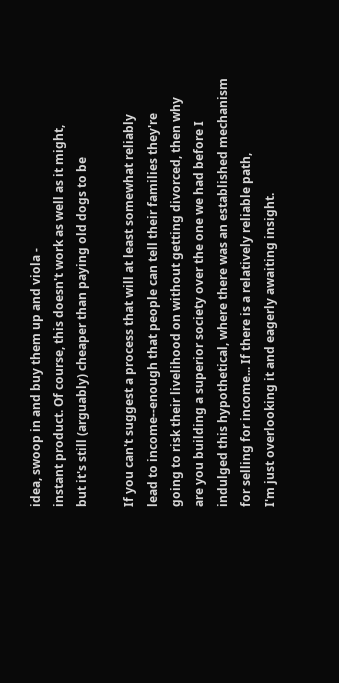idea, swoop in and buy them up and viola -
instant product. Of course, this doesn't work as well as it might,
but it's still (arguably) cheaper than paying old dogs to be

If you can't suggest a process that will at least somewhat reliably
lead to income--enough that people can tell their families they're
going to risk their livelihood on without getting divorced, then why
are you building a superior society over the one we had before I
indulged this hypothetical, where there was an established mechanism
for selling for income... If there is a relatively reliable path,
I'm just overlooking it and eagerly awaiting insight.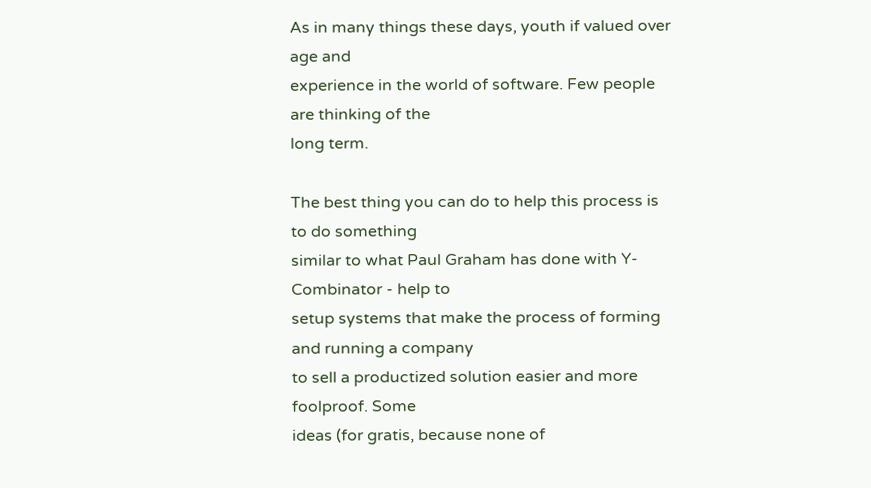As in many things these days, youth if valued over age and
experience in the world of software. Few people are thinking of the
long term.

The best thing you can do to help this process is to do something
similar to what Paul Graham has done with Y-Combinator - help to
setup systems that make the process of forming and running a company
to sell a productized solution easier and more foolproof. Some
ideas (for gratis, because none of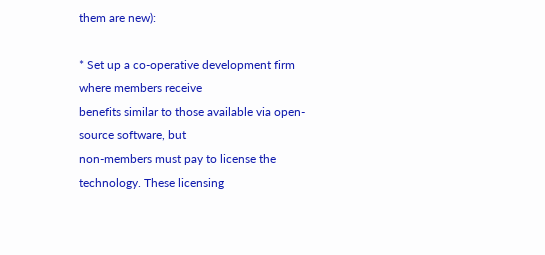them are new):

* Set up a co-operative development firm where members receive
benefits similar to those available via open-source software, but
non-members must pay to license the technology. These licensing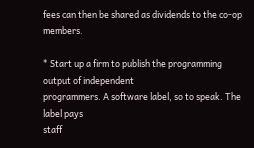fees can then be shared as dividends to the co-op members.

* Start up a firm to publish the programming output of independent
programmers. A software label, so to speak. The label pays
staff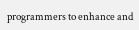programmers to enhance and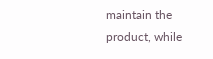maintain the product, while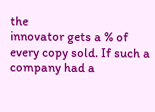the
innovator gets a % of every copy sold. If such a company had a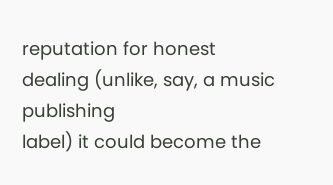reputation for honest dealing (unlike, say, a music publishing
label) it could become the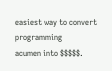easiest way to convert programming
acumen into $$$$$.